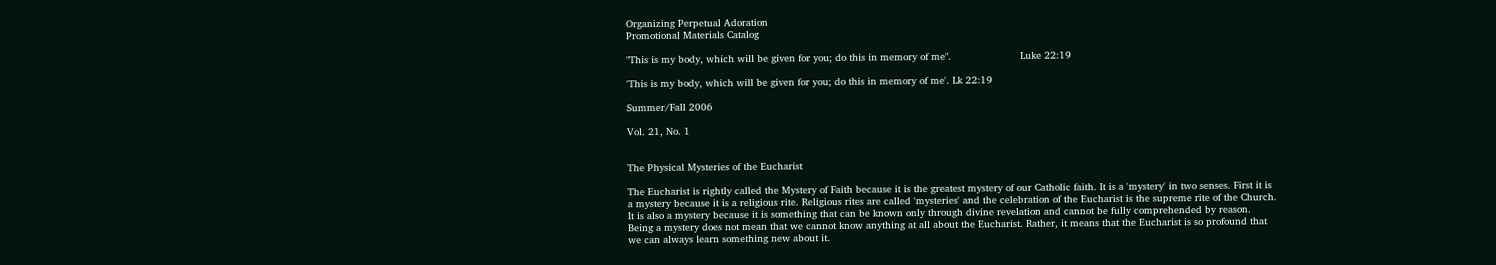Organizing Perpetual Adoration
Promotional Materials Catalog

"This is my body, which will be given for you; do this in memory of me".                       Luke 22:19

'This is my body, which will be given for you; do this in memory of me'. Lk 22:19

Summer/Fall 2006

Vol. 21, No. 1


The Physical Mysteries of the Eucharist

The Eucharist is rightly called the Mystery of Faith because it is the greatest mystery of our Catholic faith. It is a 'mystery' in two senses. First it is a mystery because it is a religious rite. Religious rites are called 'mysteries' and the celebration of the Eucharist is the supreme rite of the Church. It is also a mystery because it is something that can be known only through divine revelation and cannot be fully comprehended by reason. Being a mystery does not mean that we cannot know anything at all about the Eucharist. Rather, it means that the Eucharist is so profound that we can always learn something new about it.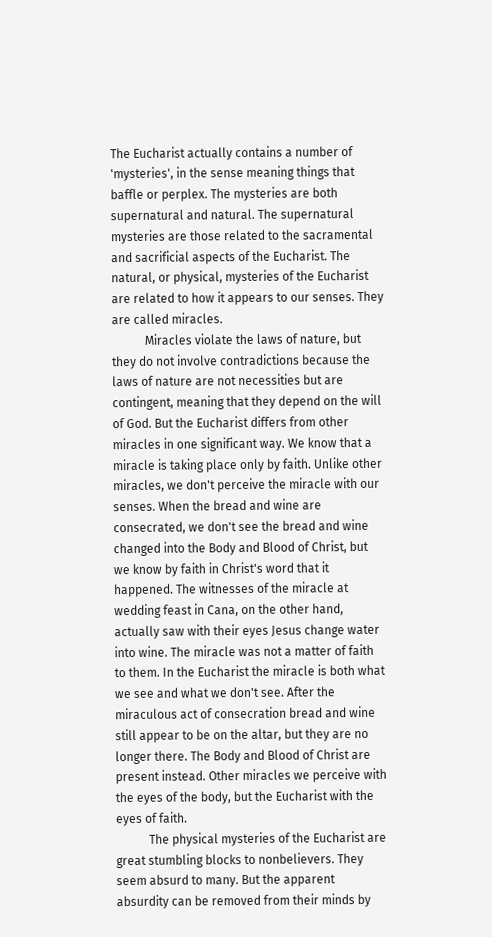The Eucharist actually contains a number of 'mysteries', in the sense meaning things that baffle or perplex. The mysteries are both supernatural and natural. The supernatural mysteries are those related to the sacramental and sacrificial aspects of the Eucharist. The natural, or physical, mysteries of the Eucharist are related to how it appears to our senses. They are called miracles.
           Miracles violate the laws of nature, but they do not involve contradictions because the laws of nature are not necessities but are contingent, meaning that they depend on the will of God. But the Eucharist differs from other miracles in one significant way. We know that a miracle is taking place only by faith. Unlike other miracles, we don't perceive the miracle with our senses. When the bread and wine are consecrated, we don't see the bread and wine changed into the Body and Blood of Christ, but we know by faith in Christ's word that it happened. The witnesses of the miracle at wedding feast in Cana, on the other hand, actually saw with their eyes Jesus change water into wine. The miracle was not a matter of faith to them. In the Eucharist the miracle is both what we see and what we don't see. After the miraculous act of consecration bread and wine still appear to be on the altar, but they are no longer there. The Body and Blood of Christ are present instead. Other miracles we perceive with the eyes of the body, but the Eucharist with the eyes of faith.
           The physical mysteries of the Eucharist are great stumbling blocks to nonbelievers. They seem absurd to many. But the apparent absurdity can be removed from their minds by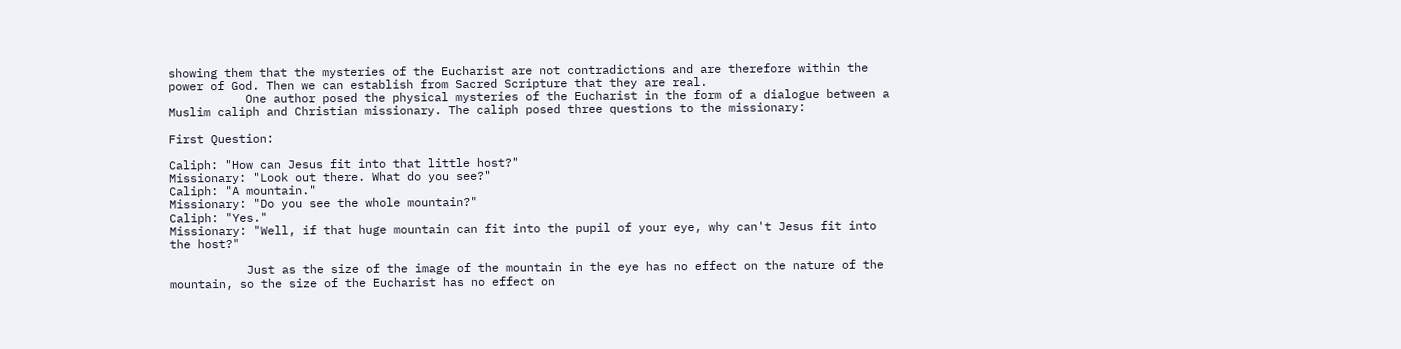showing them that the mysteries of the Eucharist are not contradictions and are therefore within the power of God. Then we can establish from Sacred Scripture that they are real.
           One author posed the physical mysteries of the Eucharist in the form of a dialogue between a Muslim caliph and Christian missionary. The caliph posed three questions to the missionary:

First Question:

Caliph: "How can Jesus fit into that little host?"
Missionary: "Look out there. What do you see?"
Caliph: "A mountain."
Missionary: "Do you see the whole mountain?"
Caliph: "Yes."
Missionary: "Well, if that huge mountain can fit into the pupil of your eye, why can't Jesus fit into the host?"

           Just as the size of the image of the mountain in the eye has no effect on the nature of the mountain, so the size of the Eucharist has no effect on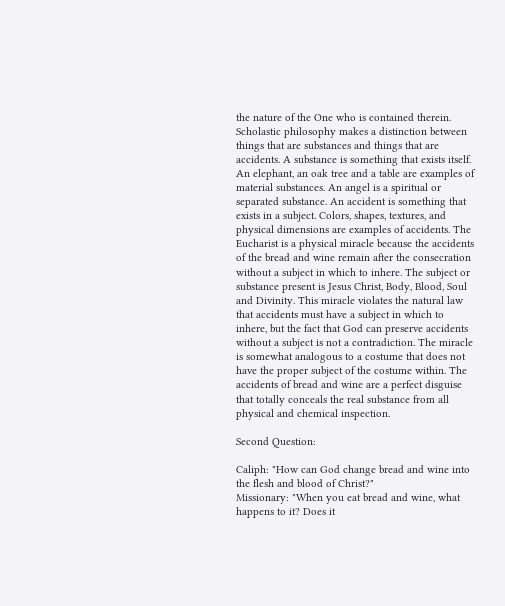the nature of the One who is contained therein. Scholastic philosophy makes a distinction between things that are substances and things that are accidents. A substance is something that exists itself. An elephant, an oak tree and a table are examples of material substances. An angel is a spiritual or separated substance. An accident is something that exists in a subject. Colors, shapes, textures, and physical dimensions are examples of accidents. The Eucharist is a physical miracle because the accidents of the bread and wine remain after the consecration without a subject in which to inhere. The subject or substance present is Jesus Christ, Body, Blood, Soul and Divinity. This miracle violates the natural law that accidents must have a subject in which to inhere, but the fact that God can preserve accidents without a subject is not a contradiction. The miracle is somewhat analogous to a costume that does not have the proper subject of the costume within. The accidents of bread and wine are a perfect disguise that totally conceals the real substance from all physical and chemical inspection.

Second Question:

Caliph: "How can God change bread and wine into the flesh and blood of Christ?"
Missionary: "When you eat bread and wine, what happens to it? Does it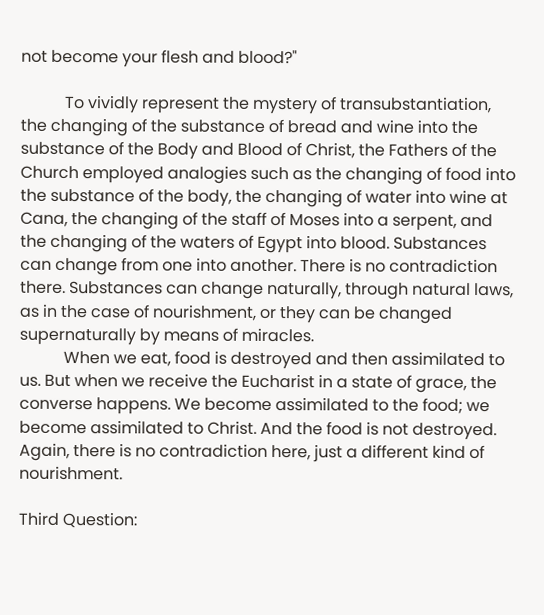not become your flesh and blood?"

           To vividly represent the mystery of transubstantiation, the changing of the substance of bread and wine into the substance of the Body and Blood of Christ, the Fathers of the Church employed analogies such as the changing of food into the substance of the body, the changing of water into wine at Cana, the changing of the staff of Moses into a serpent, and the changing of the waters of Egypt into blood. Substances can change from one into another. There is no contradiction there. Substances can change naturally, through natural laws, as in the case of nourishment, or they can be changed supernaturally by means of miracles.
           When we eat, food is destroyed and then assimilated to us. But when we receive the Eucharist in a state of grace, the converse happens. We become assimilated to the food; we become assimilated to Christ. And the food is not destroyed. Again, there is no contradiction here, just a different kind of nourishment.

Third Question: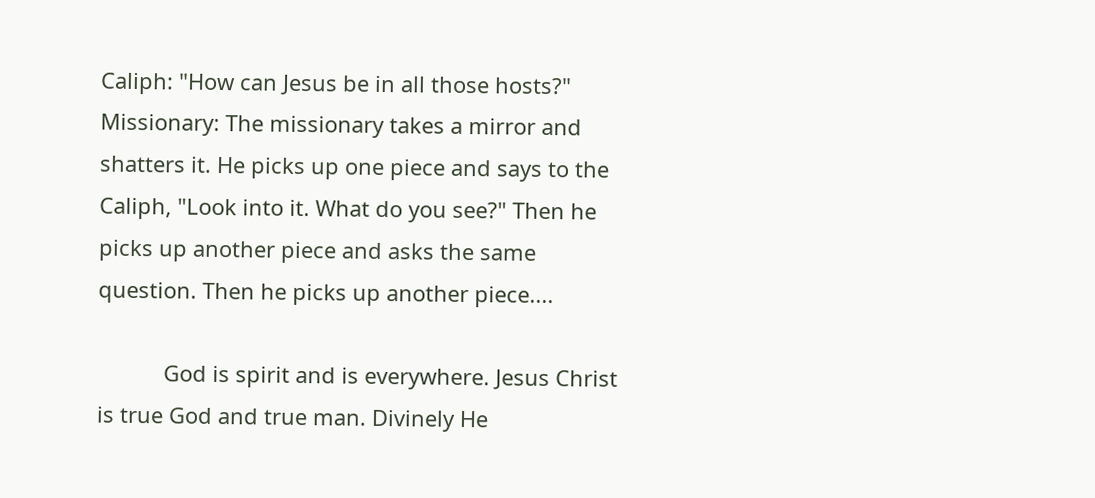Caliph: "How can Jesus be in all those hosts?"
Missionary: The missionary takes a mirror and shatters it. He picks up one piece and says to the Caliph, "Look into it. What do you see?" Then he picks up another piece and asks the same question. Then he picks up another piece....

           God is spirit and is everywhere. Jesus Christ is true God and true man. Divinely He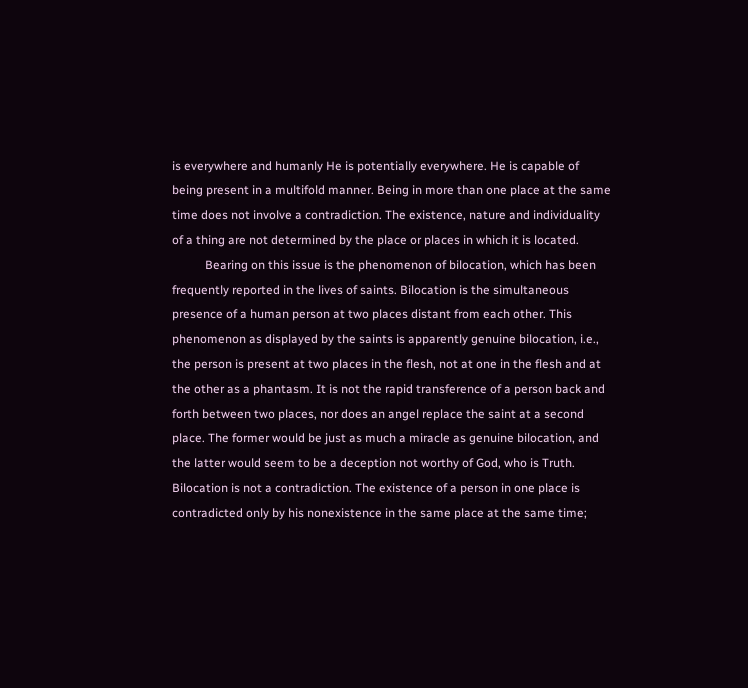is everywhere and humanly He is potentially everywhere. He is capable of being present in a multifold manner. Being in more than one place at the same time does not involve a contradiction. The existence, nature and individuality of a thing are not determined by the place or places in which it is located.
           Bearing on this issue is the phenomenon of bilocation, which has been frequently reported in the lives of saints. Bilocation is the simultaneous presence of a human person at two places distant from each other. This phenomenon as displayed by the saints is apparently genuine bilocation, i.e., the person is present at two places in the flesh, not at one in the flesh and at the other as a phantasm. It is not the rapid transference of a person back and forth between two places, nor does an angel replace the saint at a second place. The former would be just as much a miracle as genuine bilocation, and the latter would seem to be a deception not worthy of God, who is Truth. Bilocation is not a contradiction. The existence of a person in one place is contradicted only by his nonexistence in the same place at the same time;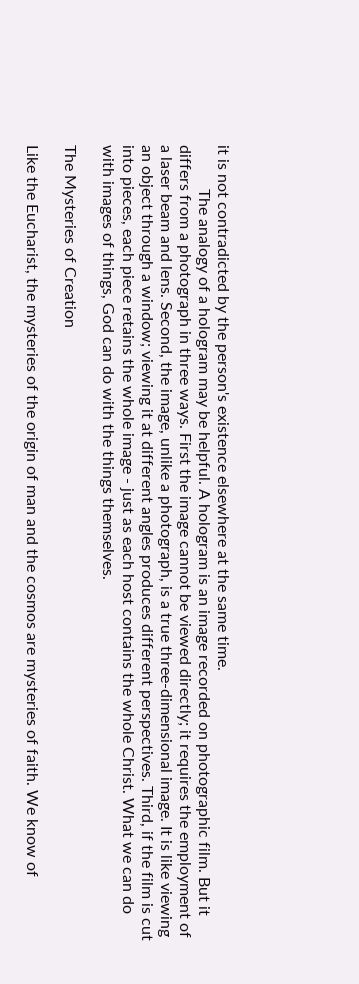it is not contradicted by the person's existence elsewhere at the same time.
           The analogy of a hologram may be helpful. A hologram is an image recorded on photographic film. But it differs from a photograph in three ways. First the image cannot be viewed directly; it requires the employment of a laser beam and lens. Second, the image, unlike a photograph, is a true three-dimensional image. It is like viewing an object through a window; viewing it at different angles produces different perspectives. Third, if the film is cut into pieces, each piece retains the whole image - just as each host contains the whole Christ. What we can do with images of things, God can do with the things themselves.

The Mysteries of Creation

Like the Eucharist, the mysteries of the origin of man and the cosmos are mysteries of faith. We know of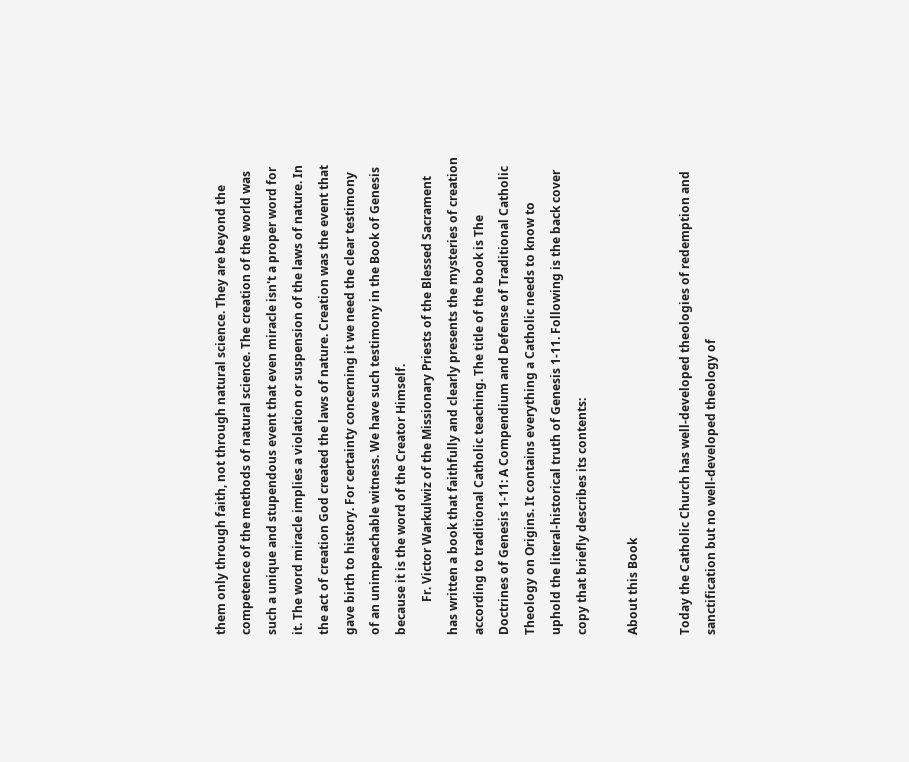them only through faith, not through natural science. They are beyond the competence of the methods of natural science. The creation of the world was such a unique and stupendous event that even miracle isn't a proper word for it. The word miracle implies a violation or suspension of the laws of nature. In the act of creation God created the laws of nature. Creation was the event that gave birth to history. For certainty concerning it we need the clear testimony of an unimpeachable witness. We have such testimony in the Book of Genesis because it is the word of the Creator Himself.
           Fr. Victor Warkulwiz of the Missionary Priests of the Blessed Sacrament has written a book that faithfully and clearly presents the mysteries of creation according to traditional Catholic teaching. The title of the book is The Doctrines of Genesis 1-11: A Compendium and Defense of Traditional Catholic Theology on Origins. It contains everything a Catholic needs to know to uphold the literal-historical truth of Genesis 1-11. Following is the back cover copy that briefly describes its contents:

About this Book

Today the Catholic Church has well-developed theologies of redemption and sanctification but no well-developed theology of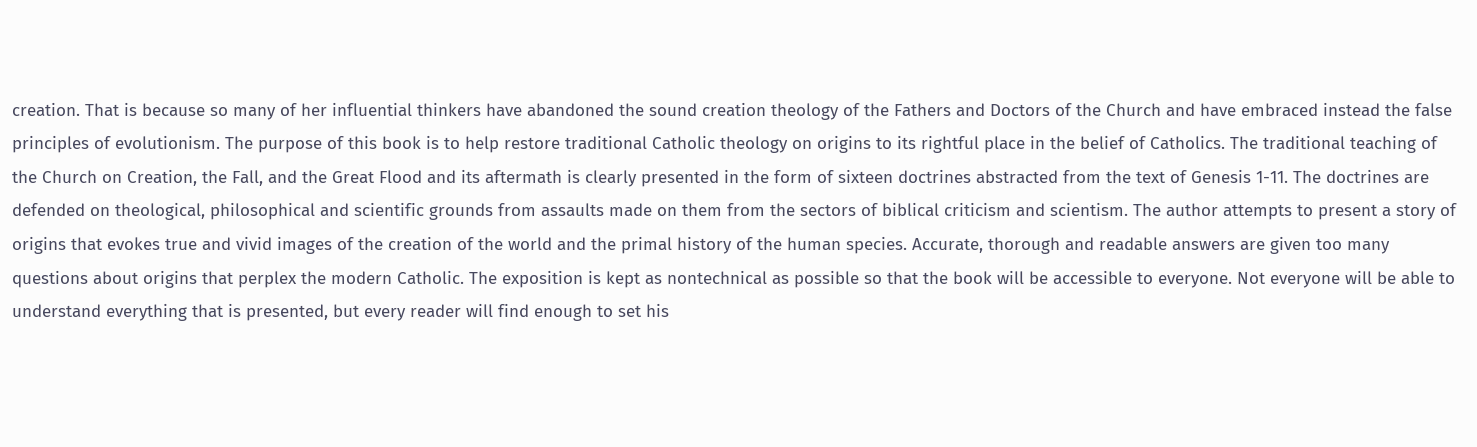creation. That is because so many of her influential thinkers have abandoned the sound creation theology of the Fathers and Doctors of the Church and have embraced instead the false principles of evolutionism. The purpose of this book is to help restore traditional Catholic theology on origins to its rightful place in the belief of Catholics. The traditional teaching of the Church on Creation, the Fall, and the Great Flood and its aftermath is clearly presented in the form of sixteen doctrines abstracted from the text of Genesis 1-11. The doctrines are defended on theological, philosophical and scientific grounds from assaults made on them from the sectors of biblical criticism and scientism. The author attempts to present a story of origins that evokes true and vivid images of the creation of the world and the primal history of the human species. Accurate, thorough and readable answers are given too many questions about origins that perplex the modern Catholic. The exposition is kept as nontechnical as possible so that the book will be accessible to everyone. Not everyone will be able to understand everything that is presented, but every reader will find enough to set his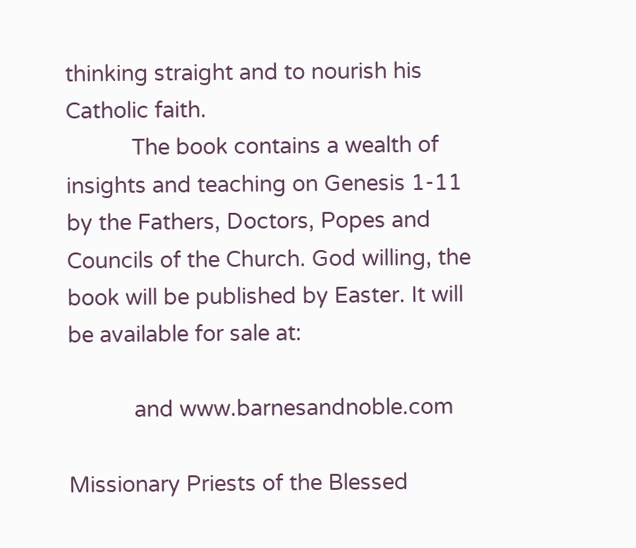thinking straight and to nourish his Catholic faith.
           The book contains a wealth of insights and teaching on Genesis 1-11 by the Fathers, Doctors, Popes and Councils of the Church. God willing, the book will be published by Easter. It will be available for sale at:

           and www.barnesandnoble.com

Missionary Priests of the Blessed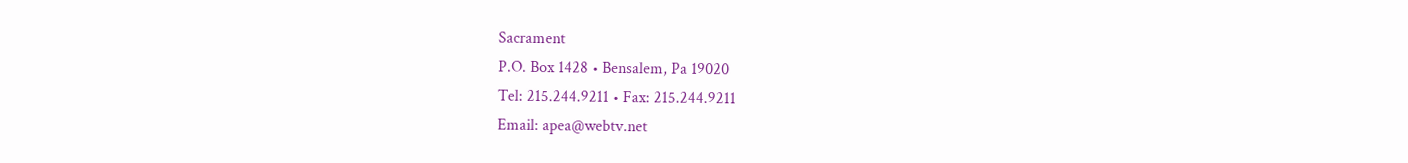Sacrament
P.O. Box 1428 • Bensalem, Pa 19020
Tel: 215.244.9211 • Fax: 215.244.9211
Email: apea@webtv.net